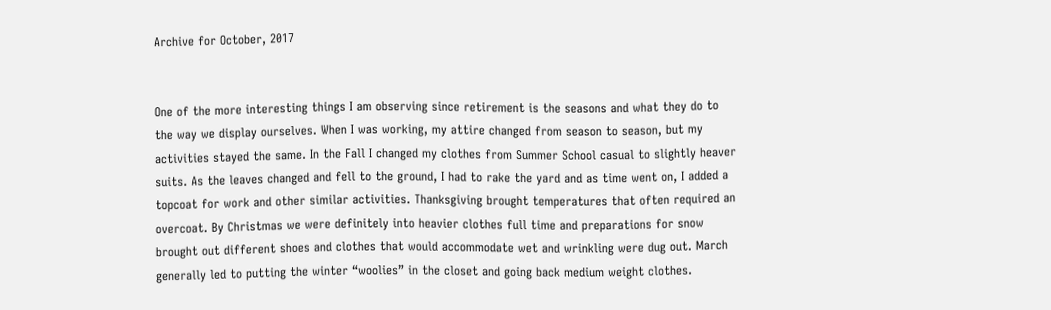Archive for October, 2017


One of the more interesting things I am observing since retirement is the seasons and what they do to the way we display ourselves. When I was working, my attire changed from season to season, but my activities stayed the same. In the Fall I changed my clothes from Summer School casual to slightly heaver suits. As the leaves changed and fell to the ground, I had to rake the yard and as time went on, I added a topcoat for work and other similar activities. Thanksgiving brought temperatures that often required an overcoat. By Christmas we were definitely into heavier clothes full time and preparations for snow brought out different shoes and clothes that would accommodate wet and wrinkling were dug out. March generally led to putting the winter “woolies” in the closet and going back medium weight clothes.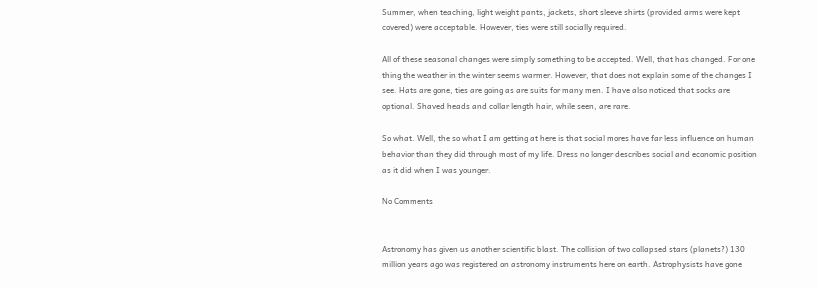Summer, when teaching, light weight pants, jackets, short sleeve shirts (provided arms were kept covered) were acceptable. However, ties were still socially required.

All of these seasonal changes were simply something to be accepted. Well, that has changed. For one thing the weather in the winter seems warmer. However, that does not explain some of the changes I see. Hats are gone, ties are going as are suits for many men. I have also noticed that socks are optional. Shaved heads and collar length hair, while seen, are rare.

So what. Well, the so what I am getting at here is that social mores have far less influence on human behavior than they did through most of my life. Dress no longer describes social and economic position as it did when I was younger.

No Comments


Astronomy has given us another scientific blast. The collision of two collapsed stars (planets?) 130 million years ago was registered on astronomy instruments here on earth. Astrophysists have gone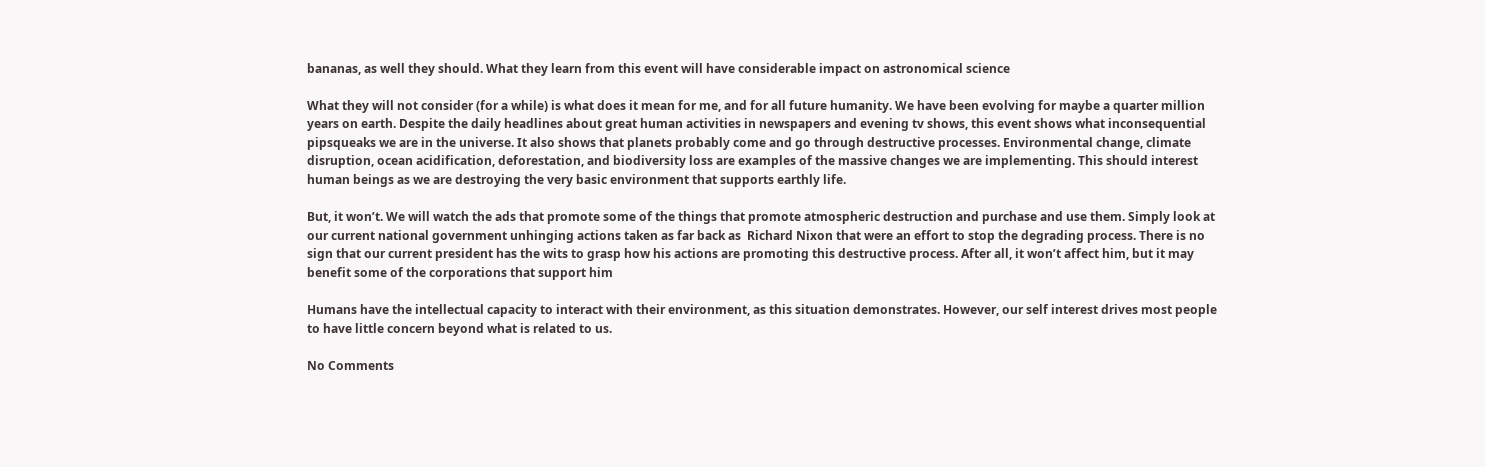bananas, as well they should. What they learn from this event will have considerable impact on astronomical science

What they will not consider (for a while) is what does it mean for me, and for all future humanity. We have been evolving for maybe a quarter million years on earth. Despite the daily headlines about great human activities in newspapers and evening tv shows, this event shows what inconsequential pipsqueaks we are in the universe. It also shows that planets probably come and go through destructive processes. Environmental change, climate disruption, ocean acidification, deforestation, and biodiversity loss are examples of the massive changes we are implementing. This should interest human beings as we are destroying the very basic environment that supports earthly life.

But, it won’t. We will watch the ads that promote some of the things that promote atmospheric destruction and purchase and use them. Simply look at our current national government unhinging actions taken as far back as  Richard Nixon that were an effort to stop the degrading process. There is no sign that our current president has the wits to grasp how his actions are promoting this destructive process. After all, it won’t affect him, but it may benefit some of the corporations that support him

Humans have the intellectual capacity to interact with their environment, as this situation demonstrates. However, our self interest drives most people to have little concern beyond what is related to us.

No Comments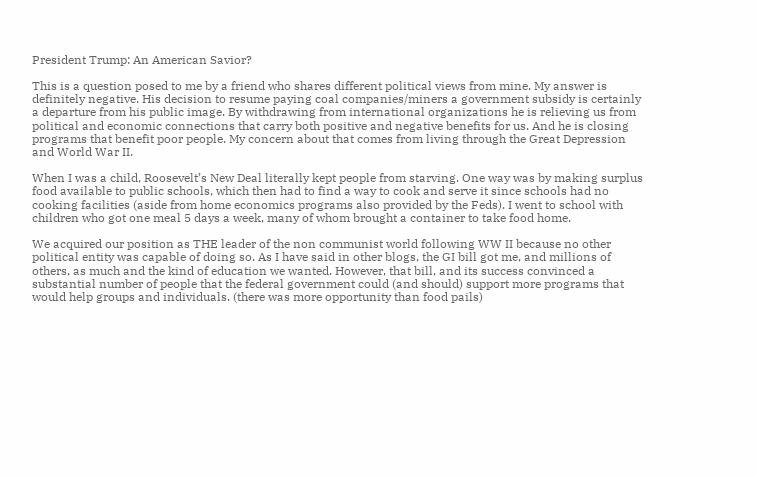President Trump: An American Savior?

This is a question posed to me by a friend who shares different political views from mine. My answer is definitely negative. His decision to resume paying coal companies/miners a government subsidy is certainly a departure from his public image. By withdrawing from international organizations he is relieving us from political and economic connections that carry both positive and negative benefits for us. And he is closing programs that benefit poor people. My concern about that comes from living through the Great Depression and World War II.

When I was a child, Roosevelt’s New Deal literally kept people from starving. One way was by making surplus food available to public schools, which then had to find a way to cook and serve it since schools had no cooking facilities (aside from home economics programs also provided by the Feds). I went to school with children who got one meal 5 days a week, many of whom brought a container to take food home.

We acquired our position as THE leader of the non communist world following WW II because no other political entity was capable of doing so. As I have said in other blogs, the GI bill got me, and millions of others, as much and the kind of education we wanted. However, that bill, and its success convinced a substantial number of people that the federal government could (and should) support more programs that would help groups and individuals. (there was more opportunity than food pails)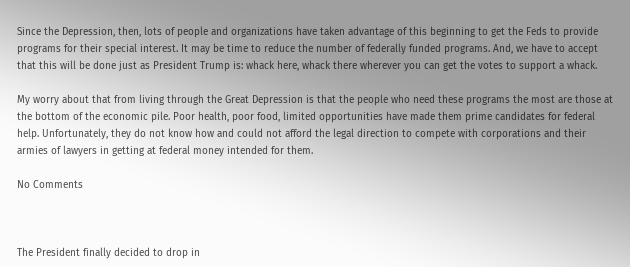Since the Depression, then, lots of people and organizations have taken advantage of this beginning to get the Feds to provide programs for their special interest. It may be time to reduce the number of federally funded programs. And, we have to accept that this will be done just as President Trump is: whack here, whack there wherever you can get the votes to support a whack.

My worry about that from living through the Great Depression is that the people who need these programs the most are those at the bottom of the economic pile. Poor health, poor food, limited opportunities have made them prime candidates for federal help. Unfortunately, they do not know how and could not afford the legal direction to compete with corporations and their armies of lawyers in getting at federal money intended for them.

No Comments



The President finally decided to drop in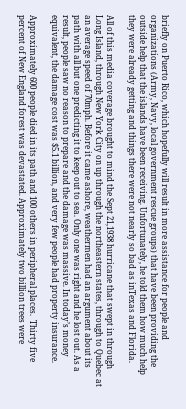briefly on Puerto Rico, which hopefully will result in more assistance for people and organizations (Army, Navy, local government rescue groups) that have been providing the outside help that the islands have been receiving. Unfortunately, he told them how much help they were already getting and things there were not nearly so bad as inTexas and Florida.

All of this media coverage brought to mind the Sept 21,1938 hurricane that swept in through Long Island, through New York City on up through the northeastern states, through to Quebec at an average speed of 70mph. Before it came ashore, weathermen had an argument about its path with all but one predicting it to keep out to sea. Only one was right and he lost out. As a result, people saw no reason to prepare and the damage was massive. In today’s money equivalent, the damage cost was $5.1 billion, and very few people had property insurance.

Approximately 600 people died in its path and 100 others in peripheral places.  Thirty five percent of New England forest was devastated. Approximately two billion trees were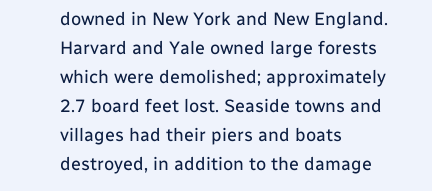downed in New York and New England. Harvard and Yale owned large forests which were demolished; approximately 2.7 board feet lost. Seaside towns and villages had their piers and boats destroyed, in addition to the damage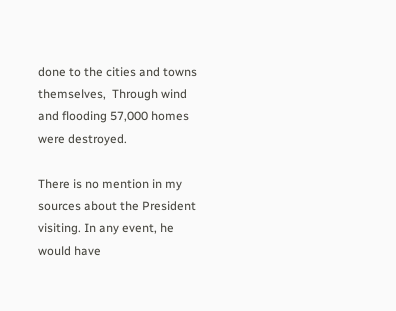done to the cities and towns themselves,  Through wind and flooding 57,000 homes were destroyed.

There is no mention in my sources about the President visiting. In any event, he would have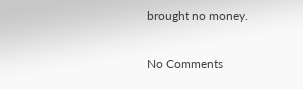brought no money.

No Comments